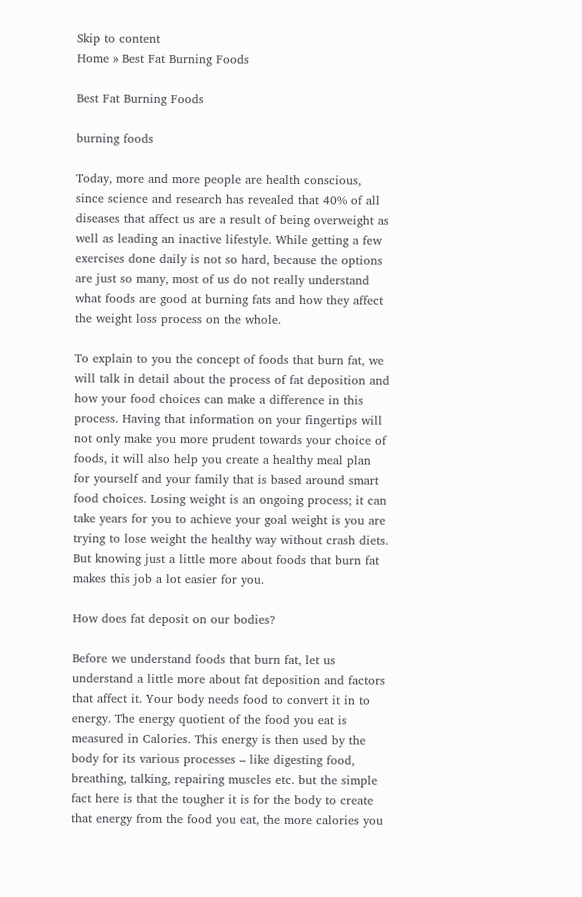Skip to content
Home » Best Fat Burning Foods

Best Fat Burning Foods

burning foods

Today, more and more people are health conscious, since science and research has revealed that 40% of all diseases that affect us are a result of being overweight as well as leading an inactive lifestyle. While getting a few exercises done daily is not so hard, because the options are just so many, most of us do not really understand what foods are good at burning fats and how they affect the weight loss process on the whole.

To explain to you the concept of foods that burn fat, we will talk in detail about the process of fat deposition and how your food choices can make a difference in this process. Having that information on your fingertips will not only make you more prudent towards your choice of foods, it will also help you create a healthy meal plan for yourself and your family that is based around smart food choices. Losing weight is an ongoing process; it can take years for you to achieve your goal weight is you are trying to lose weight the healthy way without crash diets. But knowing just a little more about foods that burn fat makes this job a lot easier for you.

How does fat deposit on our bodies?

Before we understand foods that burn fat, let us understand a little more about fat deposition and factors that affect it. Your body needs food to convert it in to energy. The energy quotient of the food you eat is measured in Calories. This energy is then used by the body for its various processes – like digesting food, breathing, talking, repairing muscles etc. but the simple fact here is that the tougher it is for the body to create that energy from the food you eat, the more calories you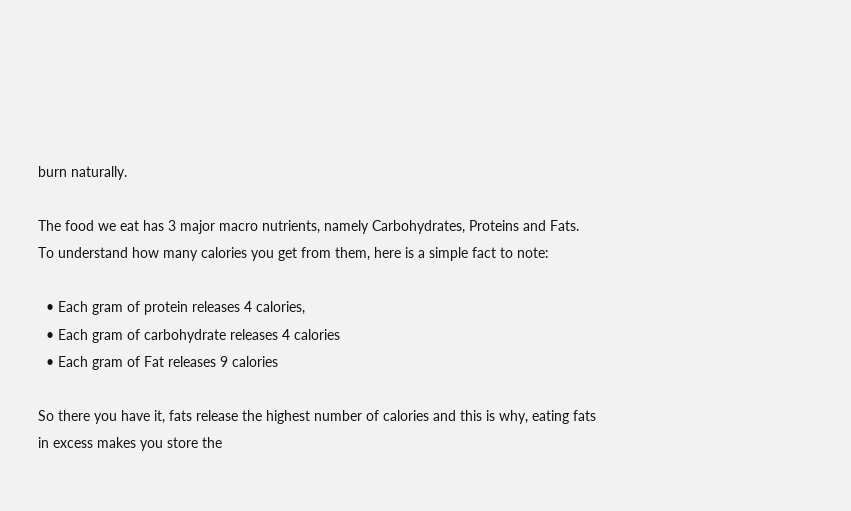burn naturally.

The food we eat has 3 major macro nutrients, namely Carbohydrates, Proteins and Fats. To understand how many calories you get from them, here is a simple fact to note:

  • Each gram of protein releases 4 calories,
  • Each gram of carbohydrate releases 4 calories
  • Each gram of Fat releases 9 calories

So there you have it, fats release the highest number of calories and this is why, eating fats in excess makes you store the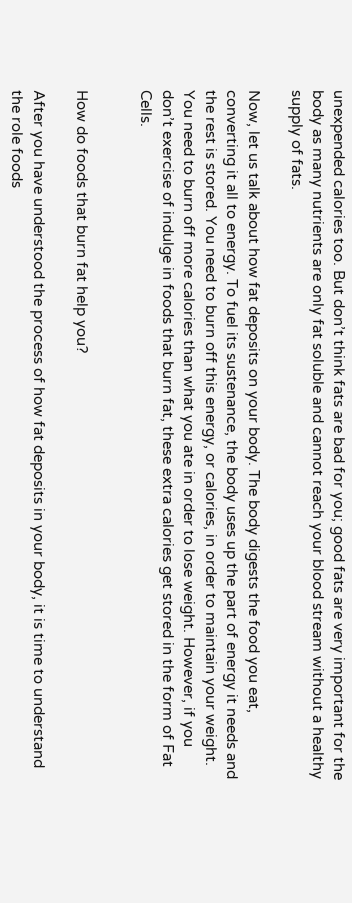unexpended calories too. But don’t think fats are bad for you; good fats are very important for the body as many nutrients are only fat soluble and cannot reach your blood stream without a healthy supply of fats.

Now, let us talk about how fat deposits on your body. The body digests the food you eat, converting it all to energy. To fuel its sustenance, the body uses up the part of energy it needs and the rest is stored. You need to burn off this energy, or calories, in order to maintain your weight. You need to burn off more calories than what you ate in order to lose weight. However, if you don’t exercise of indulge in foods that burn fat, these extra calories get stored in the form of Fat Cells.


How do foods that burn fat help you?

After you have understood the process of how fat deposits in your body, it is time to understand the role foods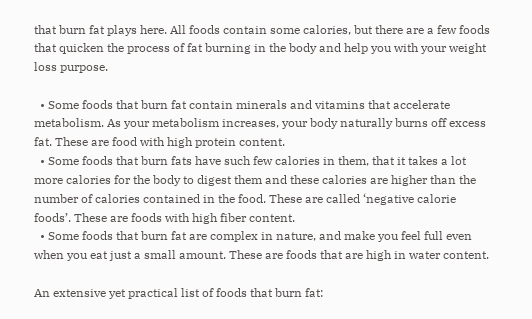that burn fat plays here. All foods contain some calories, but there are a few foods that quicken the process of fat burning in the body and help you with your weight loss purpose.

  • Some foods that burn fat contain minerals and vitamins that accelerate metabolism. As your metabolism increases, your body naturally burns off excess fat. These are food with high protein content.
  • Some foods that burn fats have such few calories in them, that it takes a lot more calories for the body to digest them and these calories are higher than the number of calories contained in the food. These are called ‘negative calorie foods’. These are foods with high fiber content.
  • Some foods that burn fat are complex in nature, and make you feel full even when you eat just a small amount. These are foods that are high in water content.

An extensive yet practical list of foods that burn fat: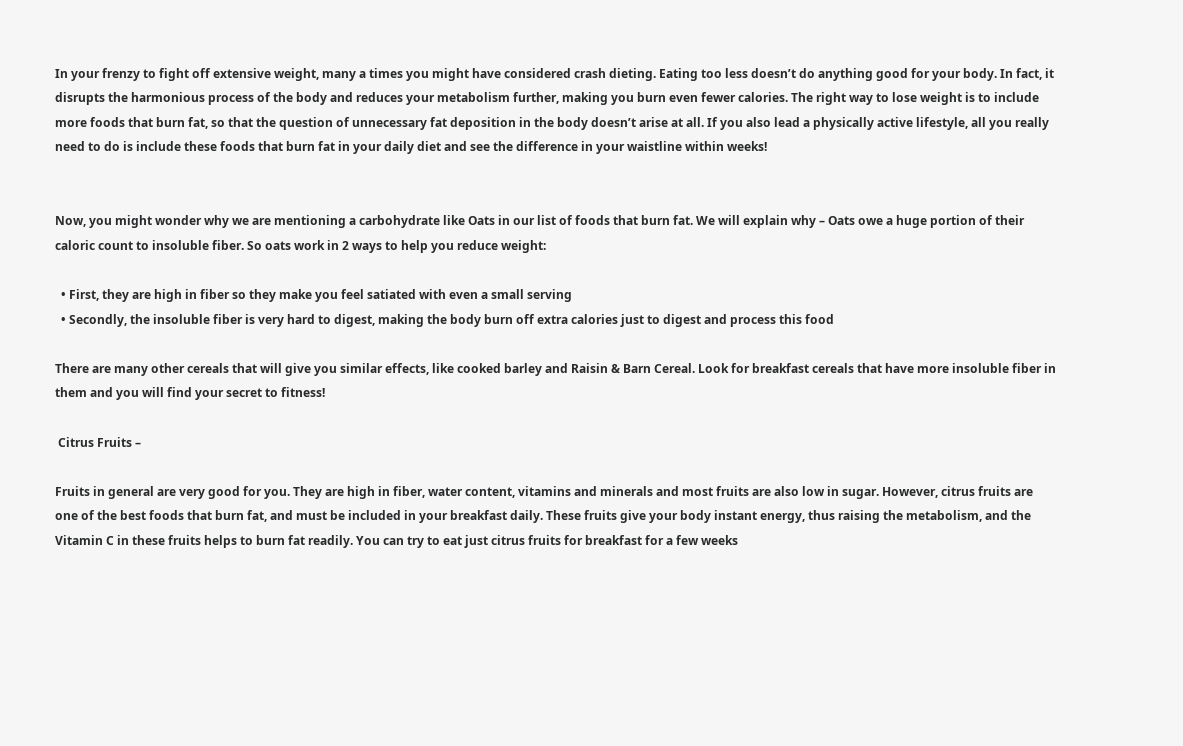In your frenzy to fight off extensive weight, many a times you might have considered crash dieting. Eating too less doesn’t do anything good for your body. In fact, it disrupts the harmonious process of the body and reduces your metabolism further, making you burn even fewer calories. The right way to lose weight is to include more foods that burn fat, so that the question of unnecessary fat deposition in the body doesn’t arise at all. If you also lead a physically active lifestyle, all you really need to do is include these foods that burn fat in your daily diet and see the difference in your waistline within weeks!


Now, you might wonder why we are mentioning a carbohydrate like Oats in our list of foods that burn fat. We will explain why – Oats owe a huge portion of their caloric count to insoluble fiber. So oats work in 2 ways to help you reduce weight:

  • First, they are high in fiber so they make you feel satiated with even a small serving
  • Secondly, the insoluble fiber is very hard to digest, making the body burn off extra calories just to digest and process this food

There are many other cereals that will give you similar effects, like cooked barley and Raisin & Barn Cereal. Look for breakfast cereals that have more insoluble fiber in them and you will find your secret to fitness!

 Citrus Fruits –

Fruits in general are very good for you. They are high in fiber, water content, vitamins and minerals and most fruits are also low in sugar. However, citrus fruits are one of the best foods that burn fat, and must be included in your breakfast daily. These fruits give your body instant energy, thus raising the metabolism, and the Vitamin C in these fruits helps to burn fat readily. You can try to eat just citrus fruits for breakfast for a few weeks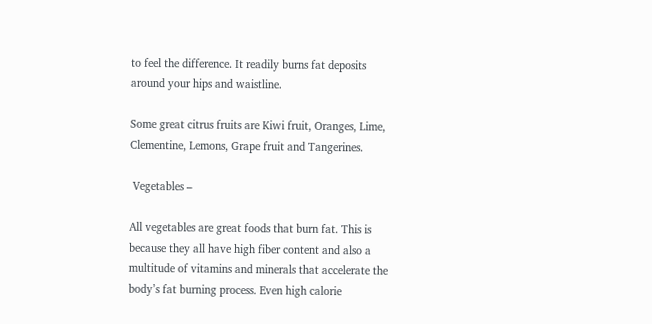to feel the difference. It readily burns fat deposits around your hips and waistline.

Some great citrus fruits are Kiwi fruit, Oranges, Lime, Clementine, Lemons, Grape fruit and Tangerines.

 Vegetables –

All vegetables are great foods that burn fat. This is because they all have high fiber content and also a multitude of vitamins and minerals that accelerate the body’s fat burning process. Even high calorie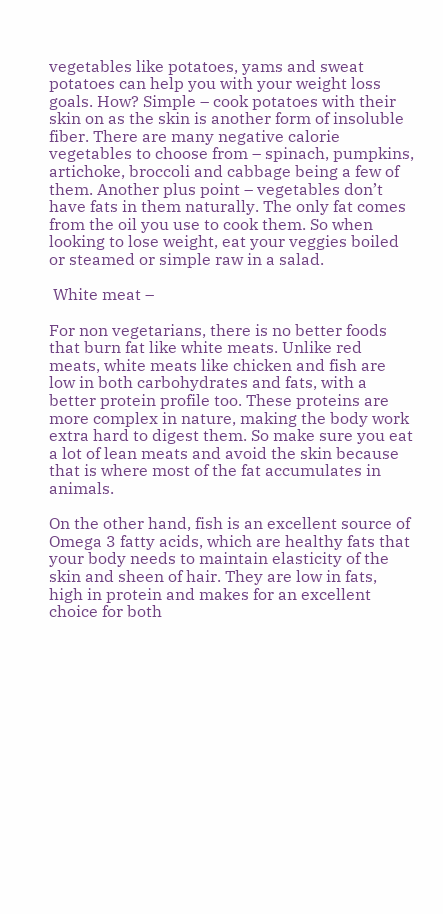vegetables like potatoes, yams and sweat potatoes can help you with your weight loss goals. How? Simple – cook potatoes with their skin on as the skin is another form of insoluble fiber. There are many negative calorie vegetables to choose from – spinach, pumpkins, artichoke, broccoli and cabbage being a few of them. Another plus point – vegetables don’t have fats in them naturally. The only fat comes from the oil you use to cook them. So when looking to lose weight, eat your veggies boiled or steamed or simple raw in a salad.

 White meat –

For non vegetarians, there is no better foods that burn fat like white meats. Unlike red meats, white meats like chicken and fish are low in both carbohydrates and fats, with a better protein profile too. These proteins are more complex in nature, making the body work extra hard to digest them. So make sure you eat a lot of lean meats and avoid the skin because that is where most of the fat accumulates in animals.

On the other hand, fish is an excellent source of Omega 3 fatty acids, which are healthy fats that your body needs to maintain elasticity of the skin and sheen of hair. They are low in fats, high in protein and makes for an excellent choice for both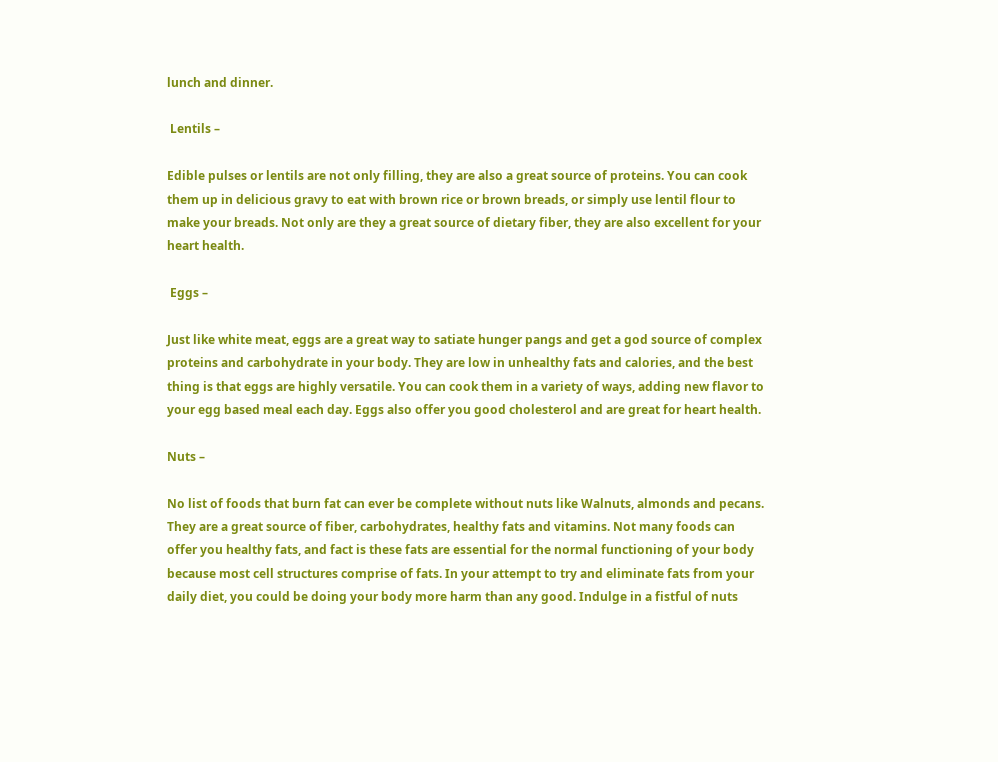lunch and dinner.

 Lentils –

Edible pulses or lentils are not only filling, they are also a great source of proteins. You can cook them up in delicious gravy to eat with brown rice or brown breads, or simply use lentil flour to make your breads. Not only are they a great source of dietary fiber, they are also excellent for your heart health.

 Eggs –

Just like white meat, eggs are a great way to satiate hunger pangs and get a god source of complex proteins and carbohydrate in your body. They are low in unhealthy fats and calories, and the best thing is that eggs are highly versatile. You can cook them in a variety of ways, adding new flavor to your egg based meal each day. Eggs also offer you good cholesterol and are great for heart health.

Nuts –

No list of foods that burn fat can ever be complete without nuts like Walnuts, almonds and pecans. They are a great source of fiber, carbohydrates, healthy fats and vitamins. Not many foods can offer you healthy fats, and fact is these fats are essential for the normal functioning of your body because most cell structures comprise of fats. In your attempt to try and eliminate fats from your daily diet, you could be doing your body more harm than any good. Indulge in a fistful of nuts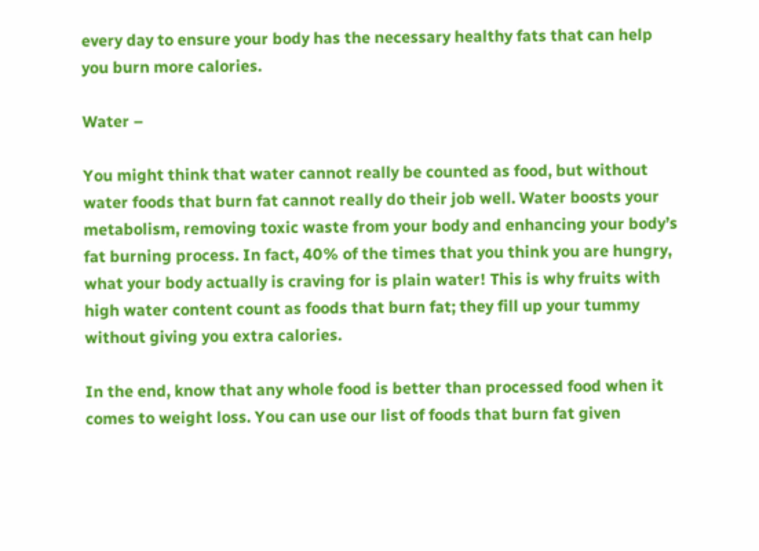every day to ensure your body has the necessary healthy fats that can help you burn more calories.

Water –

You might think that water cannot really be counted as food, but without water foods that burn fat cannot really do their job well. Water boosts your metabolism, removing toxic waste from your body and enhancing your body’s fat burning process. In fact, 40% of the times that you think you are hungry, what your body actually is craving for is plain water! This is why fruits with high water content count as foods that burn fat; they fill up your tummy without giving you extra calories.

In the end, know that any whole food is better than processed food when it comes to weight loss. You can use our list of foods that burn fat given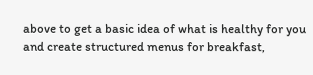above to get a basic idea of what is healthy for you and create structured menus for breakfast,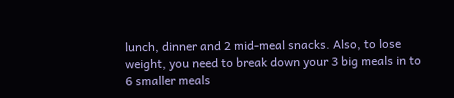lunch, dinner and 2 mid-meal snacks. Also, to lose weight, you need to break down your 3 big meals in to 6 smaller meals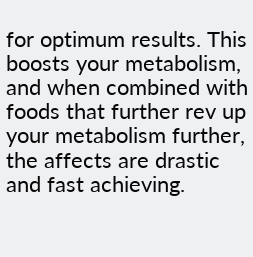for optimum results. This boosts your metabolism, and when combined with foods that further rev up your metabolism further, the affects are drastic and fast achieving.